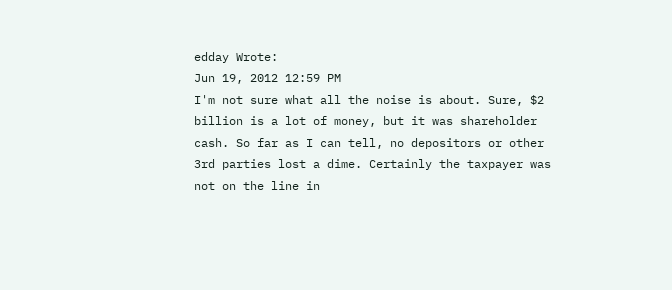edday Wrote:
Jun 19, 2012 12:59 PM
I'm not sure what all the noise is about. Sure, $2 billion is a lot of money, but it was shareholder cash. So far as I can tell, no depositors or other 3rd parties lost a dime. Certainly the taxpayer was not on the line in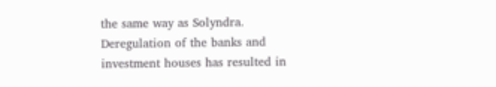the same way as Solyndra. Deregulation of the banks and investment houses has resulted in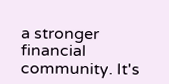a stronger financial community. It's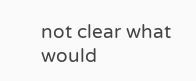not clear what would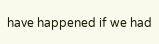have happened if we had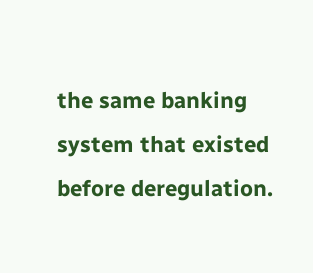the same banking system that existed before deregulation.